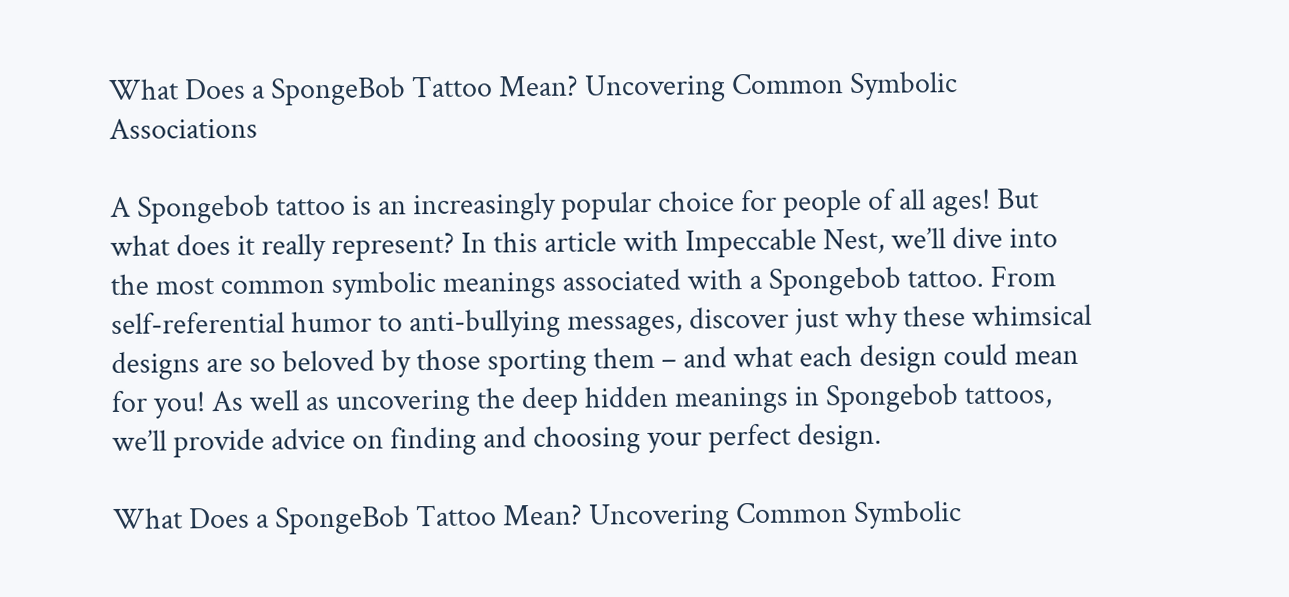What Does a SpongeBob Tattoo Mean? Uncovering Common Symbolic Associations

A Spongebob tattoo is an increasingly popular choice for people of all ages! But what does it really represent? In this article with Impeccable Nest, we’ll dive into the most common symbolic meanings associated with a Spongebob tattoo. From self-referential humor to anti-bullying messages, discover just why these whimsical designs are so beloved by those sporting them – and what each design could mean for you! As well as uncovering the deep hidden meanings in Spongebob tattoos, we’ll provide advice on finding and choosing your perfect design.

What Does a SpongeBob Tattoo Mean? Uncovering Common Symbolic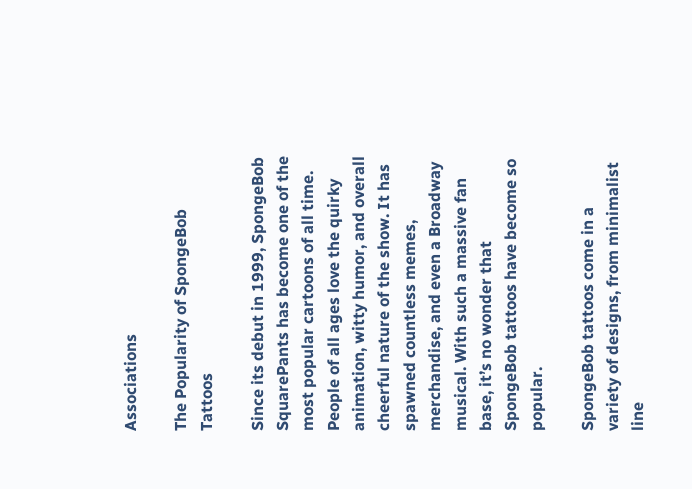Associations

The Popularity of SpongeBob Tattoos

Since its debut in 1999, SpongeBob SquarePants has become one of the most popular cartoons of all time. People of all ages love the quirky animation, witty humor, and overall cheerful nature of the show. It has spawned countless memes, merchandise, and even a Broadway musical. With such a massive fan base, it’s no wonder that SpongeBob tattoos have become so popular.

SpongeBob tattoos come in a variety of designs, from minimalist line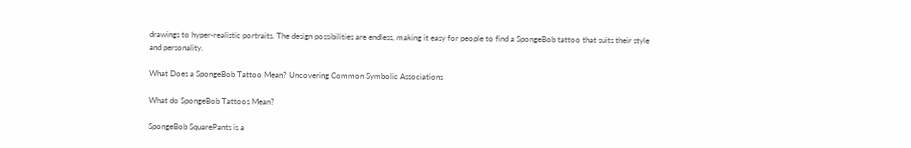drawings to hyper-realistic portraits. The design possibilities are endless, making it easy for people to find a SpongeBob tattoo that suits their style and personality.

What Does a SpongeBob Tattoo Mean? Uncovering Common Symbolic Associations

What do SpongeBob Tattoos Mean?

SpongeBob SquarePants is a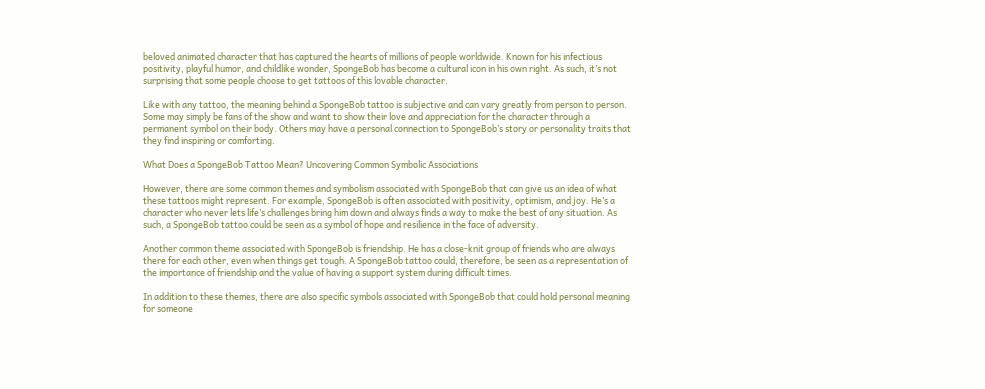beloved animated character that has captured the hearts of millions of people worldwide. Known for his infectious positivity, playful humor, and childlike wonder, SpongeBob has become a cultural icon in his own right. As such, it’s not surprising that some people choose to get tattoos of this lovable character.

Like with any tattoo, the meaning behind a SpongeBob tattoo is subjective and can vary greatly from person to person. Some may simply be fans of the show and want to show their love and appreciation for the character through a permanent symbol on their body. Others may have a personal connection to SpongeBob’s story or personality traits that they find inspiring or comforting.

What Does a SpongeBob Tattoo Mean? Uncovering Common Symbolic Associations

However, there are some common themes and symbolism associated with SpongeBob that can give us an idea of what these tattoos might represent. For example, SpongeBob is often associated with positivity, optimism, and joy. He’s a character who never lets life’s challenges bring him down and always finds a way to make the best of any situation. As such, a SpongeBob tattoo could be seen as a symbol of hope and resilience in the face of adversity.

Another common theme associated with SpongeBob is friendship. He has a close-knit group of friends who are always there for each other, even when things get tough. A SpongeBob tattoo could, therefore, be seen as a representation of the importance of friendship and the value of having a support system during difficult times.

In addition to these themes, there are also specific symbols associated with SpongeBob that could hold personal meaning for someone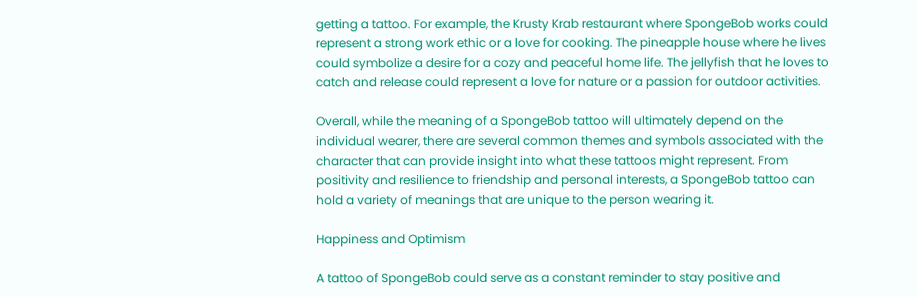getting a tattoo. For example, the Krusty Krab restaurant where SpongeBob works could represent a strong work ethic or a love for cooking. The pineapple house where he lives could symbolize a desire for a cozy and peaceful home life. The jellyfish that he loves to catch and release could represent a love for nature or a passion for outdoor activities.

Overall, while the meaning of a SpongeBob tattoo will ultimately depend on the individual wearer, there are several common themes and symbols associated with the character that can provide insight into what these tattoos might represent. From positivity and resilience to friendship and personal interests, a SpongeBob tattoo can hold a variety of meanings that are unique to the person wearing it.

Happiness and Optimism

A tattoo of SpongeBob could serve as a constant reminder to stay positive and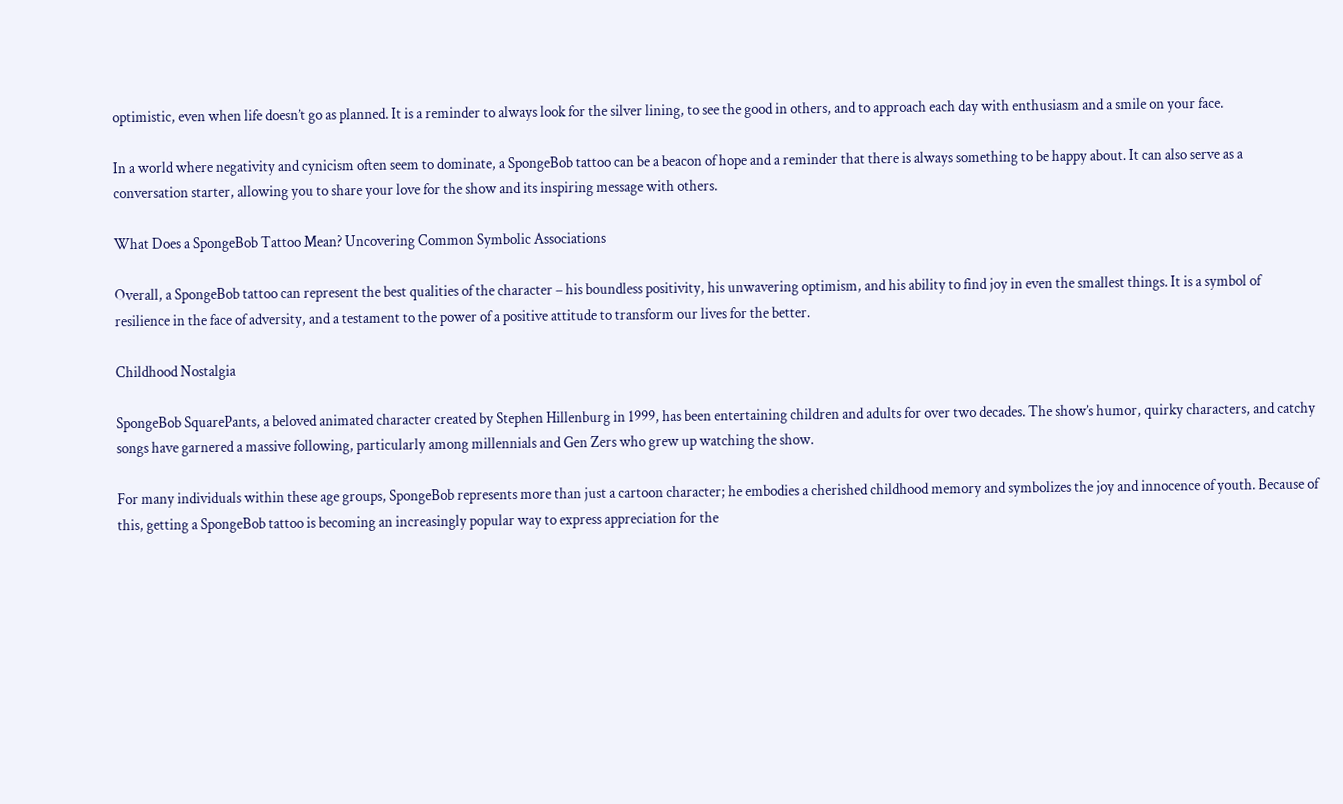optimistic, even when life doesn’t go as planned. It is a reminder to always look for the silver lining, to see the good in others, and to approach each day with enthusiasm and a smile on your face.

In a world where negativity and cynicism often seem to dominate, a SpongeBob tattoo can be a beacon of hope and a reminder that there is always something to be happy about. It can also serve as a conversation starter, allowing you to share your love for the show and its inspiring message with others.

What Does a SpongeBob Tattoo Mean? Uncovering Common Symbolic Associations

Overall, a SpongeBob tattoo can represent the best qualities of the character – his boundless positivity, his unwavering optimism, and his ability to find joy in even the smallest things. It is a symbol of resilience in the face of adversity, and a testament to the power of a positive attitude to transform our lives for the better.

Childhood Nostalgia

SpongeBob SquarePants, a beloved animated character created by Stephen Hillenburg in 1999, has been entertaining children and adults for over two decades. The show’s humor, quirky characters, and catchy songs have garnered a massive following, particularly among millennials and Gen Zers who grew up watching the show.

For many individuals within these age groups, SpongeBob represents more than just a cartoon character; he embodies a cherished childhood memory and symbolizes the joy and innocence of youth. Because of this, getting a SpongeBob tattoo is becoming an increasingly popular way to express appreciation for the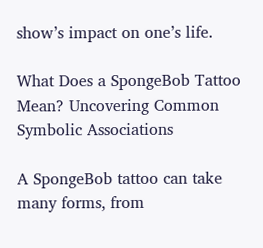show’s impact on one’s life.

What Does a SpongeBob Tattoo Mean? Uncovering Common Symbolic Associations

A SpongeBob tattoo can take many forms, from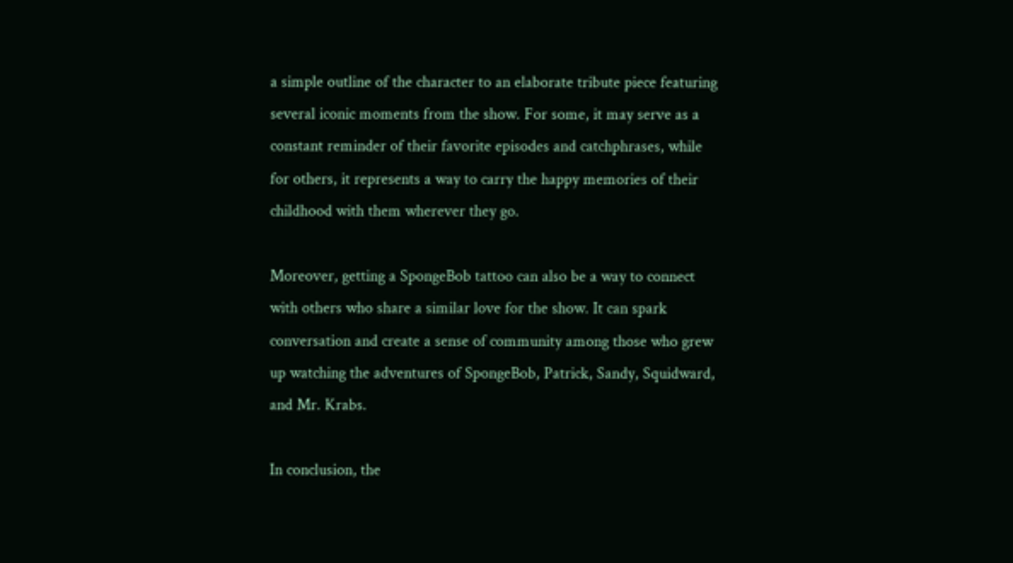a simple outline of the character to an elaborate tribute piece featuring several iconic moments from the show. For some, it may serve as a constant reminder of their favorite episodes and catchphrases, while for others, it represents a way to carry the happy memories of their childhood with them wherever they go.

Moreover, getting a SpongeBob tattoo can also be a way to connect with others who share a similar love for the show. It can spark conversation and create a sense of community among those who grew up watching the adventures of SpongeBob, Patrick, Sandy, Squidward, and Mr. Krabs.

In conclusion, the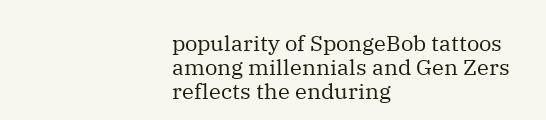popularity of SpongeBob tattoos among millennials and Gen Zers reflects the enduring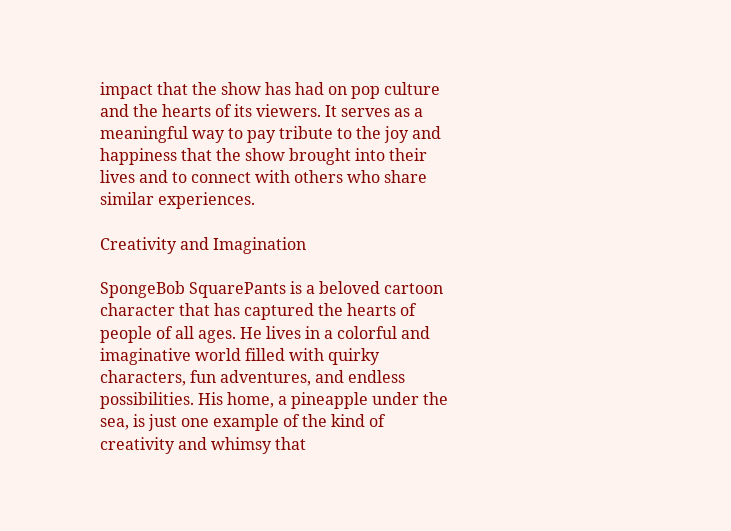impact that the show has had on pop culture and the hearts of its viewers. It serves as a meaningful way to pay tribute to the joy and happiness that the show brought into their lives and to connect with others who share similar experiences.

Creativity and Imagination

SpongeBob SquarePants is a beloved cartoon character that has captured the hearts of people of all ages. He lives in a colorful and imaginative world filled with quirky characters, fun adventures, and endless possibilities. His home, a pineapple under the sea, is just one example of the kind of creativity and whimsy that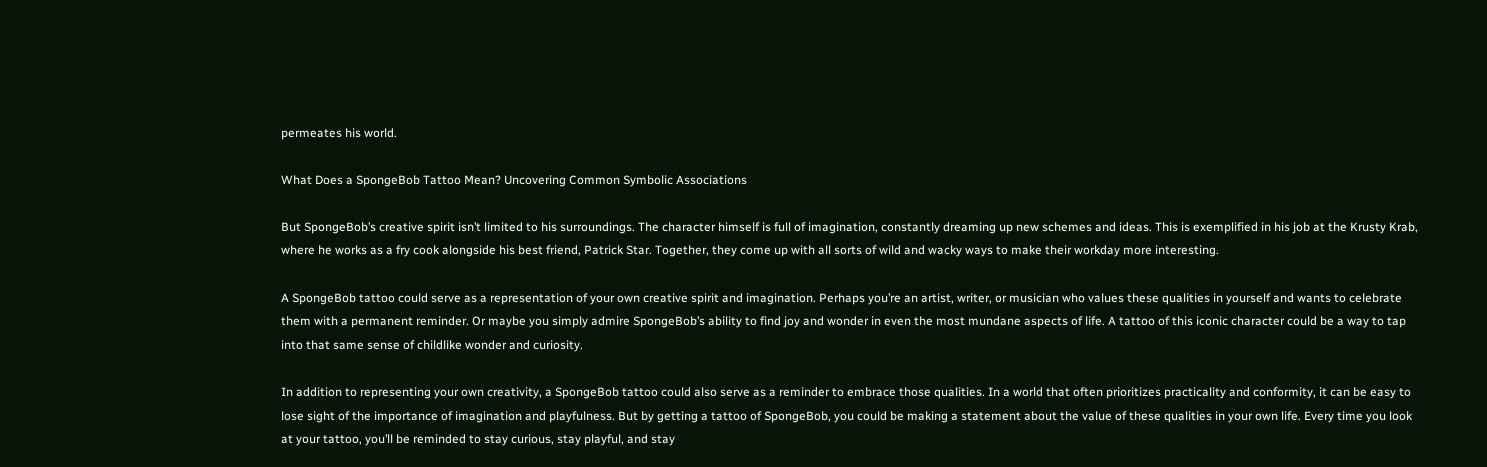permeates his world.

What Does a SpongeBob Tattoo Mean? Uncovering Common Symbolic Associations

But SpongeBob’s creative spirit isn’t limited to his surroundings. The character himself is full of imagination, constantly dreaming up new schemes and ideas. This is exemplified in his job at the Krusty Krab, where he works as a fry cook alongside his best friend, Patrick Star. Together, they come up with all sorts of wild and wacky ways to make their workday more interesting.

A SpongeBob tattoo could serve as a representation of your own creative spirit and imagination. Perhaps you’re an artist, writer, or musician who values these qualities in yourself and wants to celebrate them with a permanent reminder. Or maybe you simply admire SpongeBob’s ability to find joy and wonder in even the most mundane aspects of life. A tattoo of this iconic character could be a way to tap into that same sense of childlike wonder and curiosity.

In addition to representing your own creativity, a SpongeBob tattoo could also serve as a reminder to embrace those qualities. In a world that often prioritizes practicality and conformity, it can be easy to lose sight of the importance of imagination and playfulness. But by getting a tattoo of SpongeBob, you could be making a statement about the value of these qualities in your own life. Every time you look at your tattoo, you’ll be reminded to stay curious, stay playful, and stay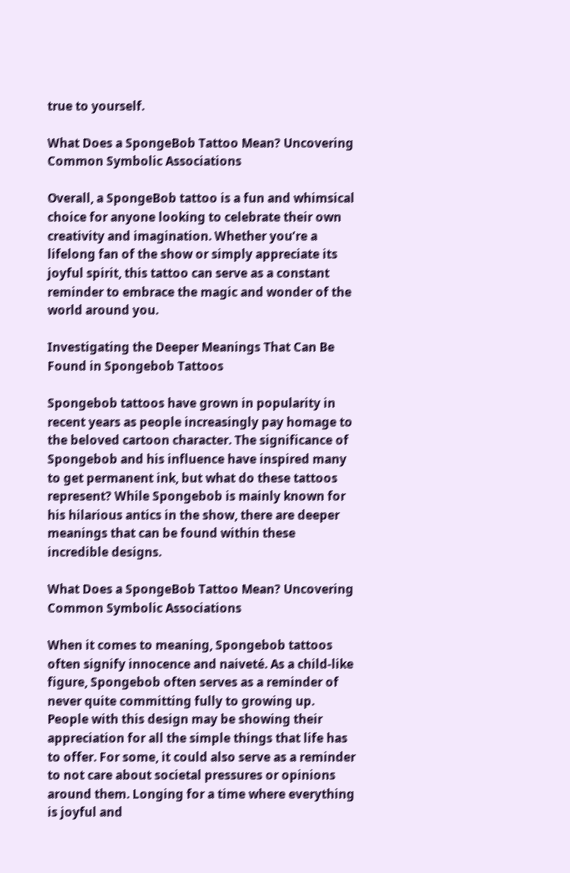true to yourself.

What Does a SpongeBob Tattoo Mean? Uncovering Common Symbolic Associations

Overall, a SpongeBob tattoo is a fun and whimsical choice for anyone looking to celebrate their own creativity and imagination. Whether you’re a lifelong fan of the show or simply appreciate its joyful spirit, this tattoo can serve as a constant reminder to embrace the magic and wonder of the world around you.

Investigating the Deeper Meanings That Can Be Found in Spongebob Tattoos

Spongebob tattoos have grown in popularity in recent years as people increasingly pay homage to the beloved cartoon character. The significance of Spongebob and his influence have inspired many to get permanent ink, but what do these tattoos represent? While Spongebob is mainly known for his hilarious antics in the show, there are deeper meanings that can be found within these incredible designs.

What Does a SpongeBob Tattoo Mean? Uncovering Common Symbolic Associations

When it comes to meaning, Spongebob tattoos often signify innocence and naiveté. As a child-like figure, Spongebob often serves as a reminder of never quite committing fully to growing up. People with this design may be showing their appreciation for all the simple things that life has to offer. For some, it could also serve as a reminder to not care about societal pressures or opinions around them. Longing for a time where everything is joyful and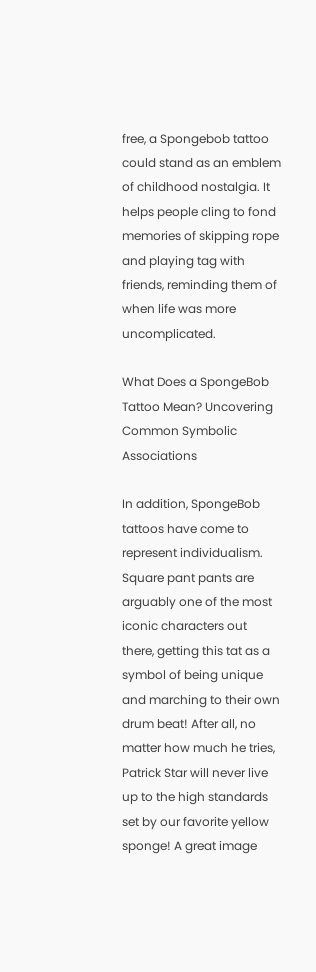free, a Spongebob tattoo could stand as an emblem of childhood nostalgia. It helps people cling to fond memories of skipping rope and playing tag with friends, reminding them of when life was more uncomplicated.

What Does a SpongeBob Tattoo Mean? Uncovering Common Symbolic Associations

In addition, SpongeBob tattoos have come to represent individualism. Square pant pants are arguably one of the most iconic characters out there, getting this tat as a symbol of being unique and marching to their own drum beat! After all, no matter how much he tries, Patrick Star will never live up to the high standards set by our favorite yellow sponge! A great image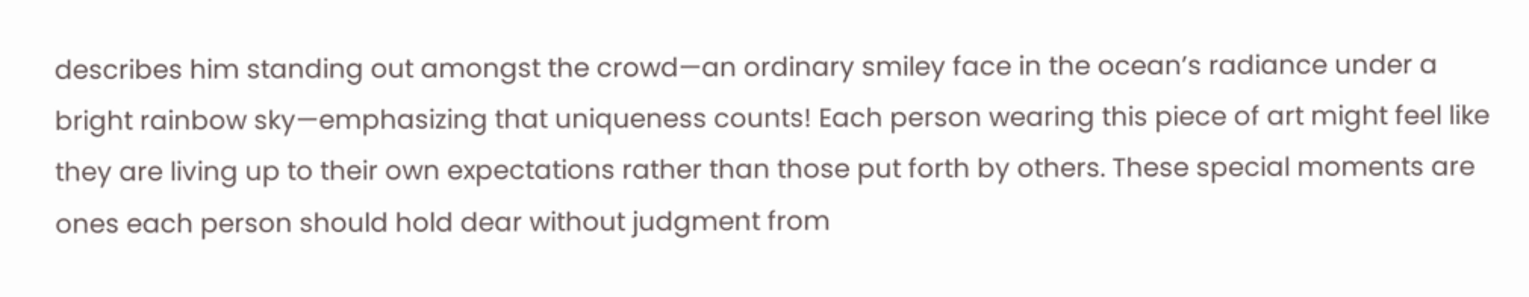describes him standing out amongst the crowd—an ordinary smiley face in the ocean’s radiance under a bright rainbow sky—emphasizing that uniqueness counts! Each person wearing this piece of art might feel like they are living up to their own expectations rather than those put forth by others. These special moments are ones each person should hold dear without judgment from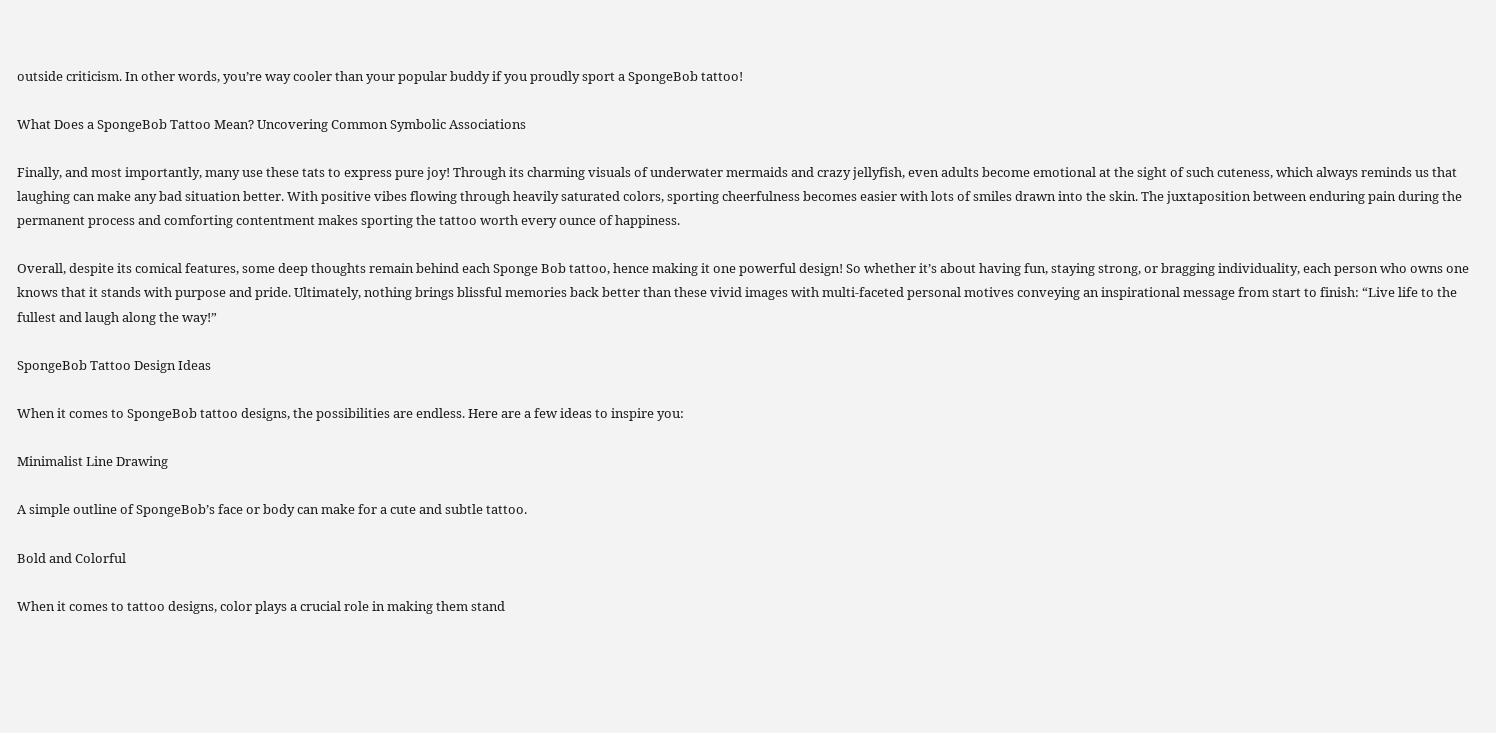outside criticism. In other words, you’re way cooler than your popular buddy if you proudly sport a SpongeBob tattoo!

What Does a SpongeBob Tattoo Mean? Uncovering Common Symbolic Associations

Finally, and most importantly, many use these tats to express pure joy! Through its charming visuals of underwater mermaids and crazy jellyfish, even adults become emotional at the sight of such cuteness, which always reminds us that laughing can make any bad situation better. With positive vibes flowing through heavily saturated colors, sporting cheerfulness becomes easier with lots of smiles drawn into the skin. The juxtaposition between enduring pain during the permanent process and comforting contentment makes sporting the tattoo worth every ounce of happiness.

Overall, despite its comical features, some deep thoughts remain behind each Sponge Bob tattoo, hence making it one powerful design! So whether it’s about having fun, staying strong, or bragging individuality, each person who owns one knows that it stands with purpose and pride. Ultimately, nothing brings blissful memories back better than these vivid images with multi-faceted personal motives conveying an inspirational message from start to finish: “Live life to the fullest and laugh along the way!”

SpongeBob Tattoo Design Ideas

When it comes to SpongeBob tattoo designs, the possibilities are endless. Here are a few ideas to inspire you:

Minimalist Line Drawing

A simple outline of SpongeBob’s face or body can make for a cute and subtle tattoo.

Bold and Colorful

When it comes to tattoo designs, color plays a crucial role in making them stand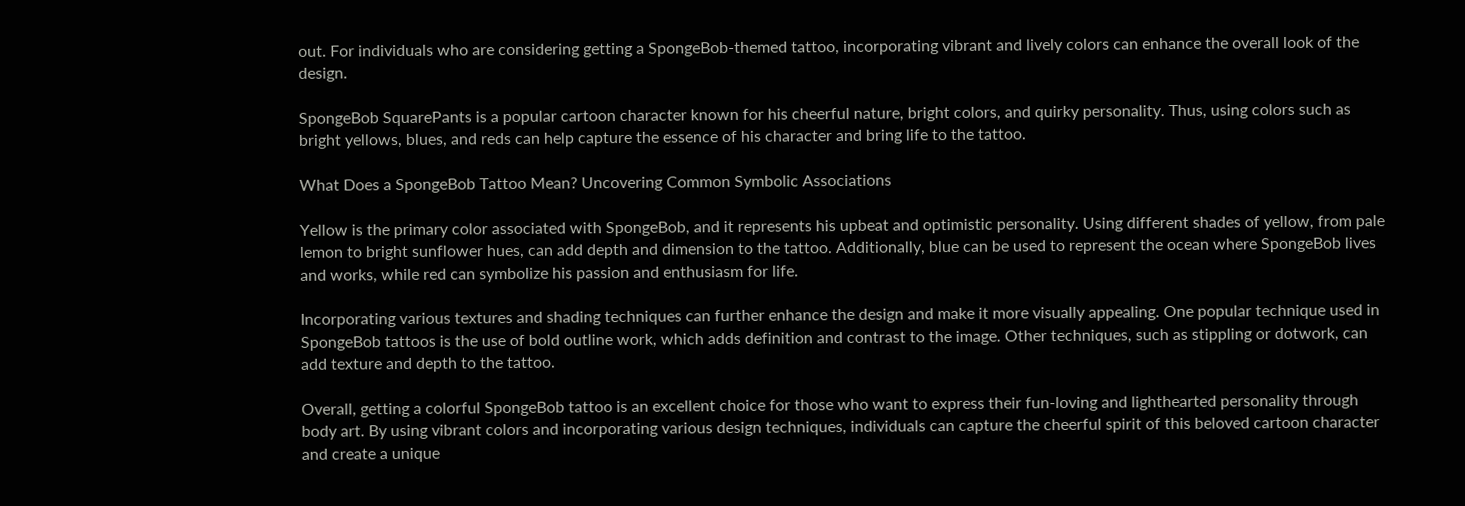out. For individuals who are considering getting a SpongeBob-themed tattoo, incorporating vibrant and lively colors can enhance the overall look of the design.

SpongeBob SquarePants is a popular cartoon character known for his cheerful nature, bright colors, and quirky personality. Thus, using colors such as bright yellows, blues, and reds can help capture the essence of his character and bring life to the tattoo.

What Does a SpongeBob Tattoo Mean? Uncovering Common Symbolic Associations

Yellow is the primary color associated with SpongeBob, and it represents his upbeat and optimistic personality. Using different shades of yellow, from pale lemon to bright sunflower hues, can add depth and dimension to the tattoo. Additionally, blue can be used to represent the ocean where SpongeBob lives and works, while red can symbolize his passion and enthusiasm for life.

Incorporating various textures and shading techniques can further enhance the design and make it more visually appealing. One popular technique used in SpongeBob tattoos is the use of bold outline work, which adds definition and contrast to the image. Other techniques, such as stippling or dotwork, can add texture and depth to the tattoo.

Overall, getting a colorful SpongeBob tattoo is an excellent choice for those who want to express their fun-loving and lighthearted personality through body art. By using vibrant colors and incorporating various design techniques, individuals can capture the cheerful spirit of this beloved cartoon character and create a unique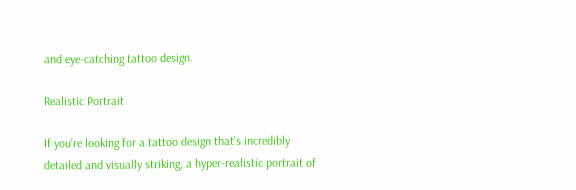and eye-catching tattoo design.

Realistic Portrait

If you’re looking for a tattoo design that’s incredibly detailed and visually striking, a hyper-realistic portrait of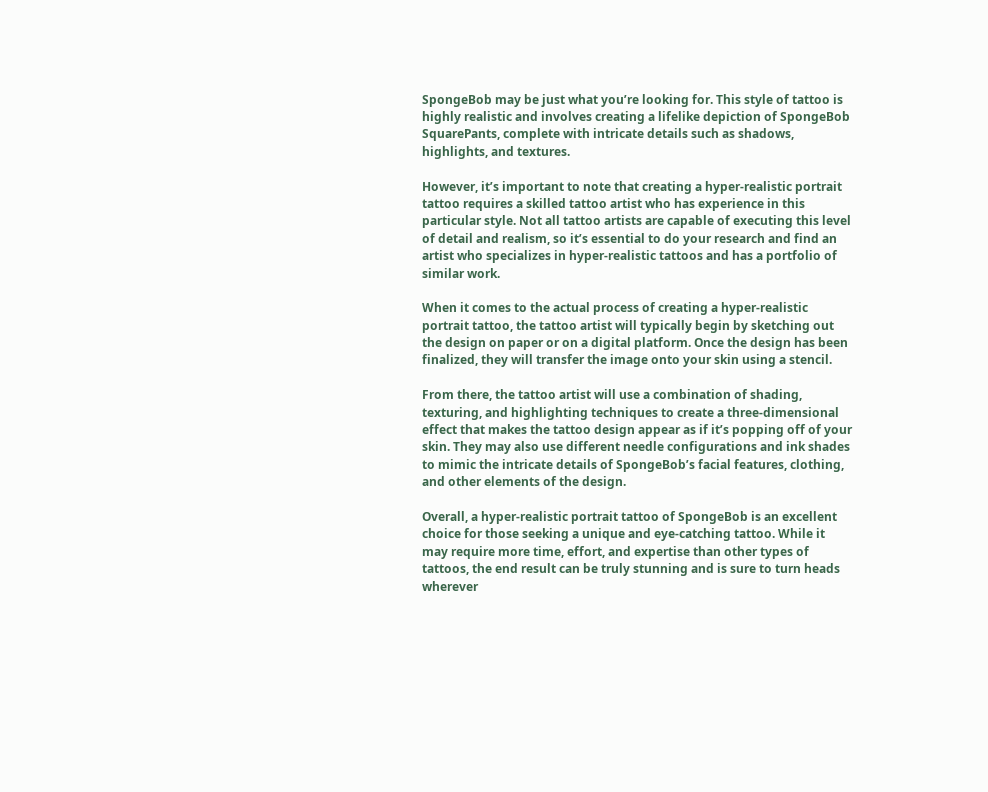SpongeBob may be just what you’re looking for. This style of tattoo is highly realistic and involves creating a lifelike depiction of SpongeBob SquarePants, complete with intricate details such as shadows, highlights, and textures.

However, it’s important to note that creating a hyper-realistic portrait tattoo requires a skilled tattoo artist who has experience in this particular style. Not all tattoo artists are capable of executing this level of detail and realism, so it’s essential to do your research and find an artist who specializes in hyper-realistic tattoos and has a portfolio of similar work.

When it comes to the actual process of creating a hyper-realistic portrait tattoo, the tattoo artist will typically begin by sketching out the design on paper or on a digital platform. Once the design has been finalized, they will transfer the image onto your skin using a stencil.

From there, the tattoo artist will use a combination of shading, texturing, and highlighting techniques to create a three-dimensional effect that makes the tattoo design appear as if it’s popping off of your skin. They may also use different needle configurations and ink shades to mimic the intricate details of SpongeBob’s facial features, clothing, and other elements of the design.

Overall, a hyper-realistic portrait tattoo of SpongeBob is an excellent choice for those seeking a unique and eye-catching tattoo. While it may require more time, effort, and expertise than other types of tattoos, the end result can be truly stunning and is sure to turn heads wherever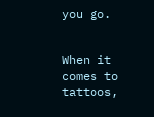you go.


When it comes to tattoos,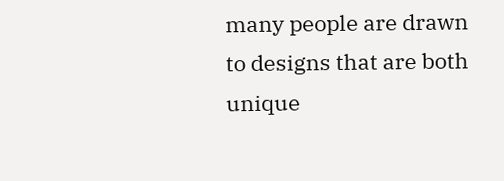many people are drawn to designs that are both unique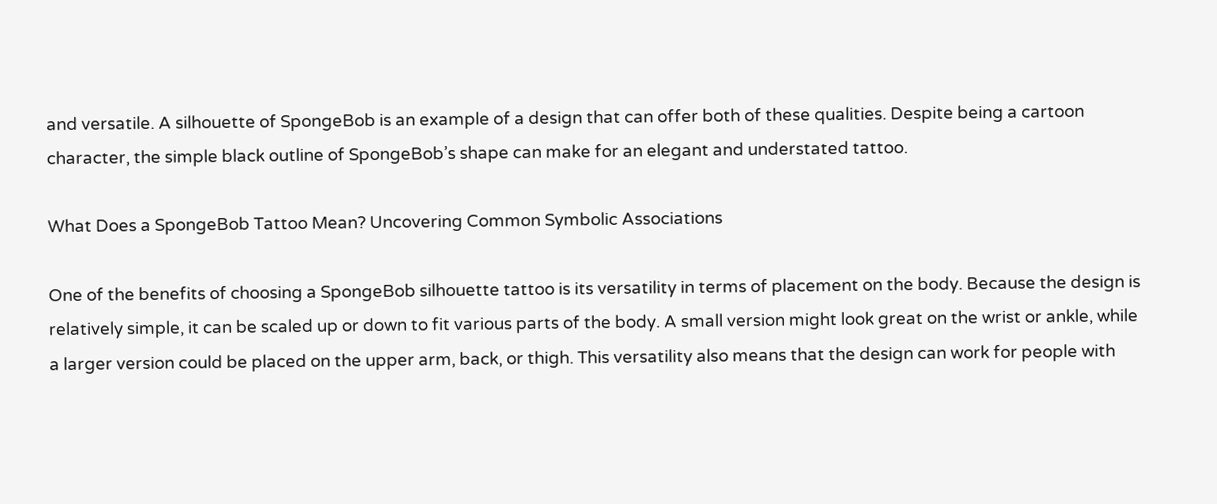and versatile. A silhouette of SpongeBob is an example of a design that can offer both of these qualities. Despite being a cartoon character, the simple black outline of SpongeBob’s shape can make for an elegant and understated tattoo.

What Does a SpongeBob Tattoo Mean? Uncovering Common Symbolic Associations

One of the benefits of choosing a SpongeBob silhouette tattoo is its versatility in terms of placement on the body. Because the design is relatively simple, it can be scaled up or down to fit various parts of the body. A small version might look great on the wrist or ankle, while a larger version could be placed on the upper arm, back, or thigh. This versatility also means that the design can work for people with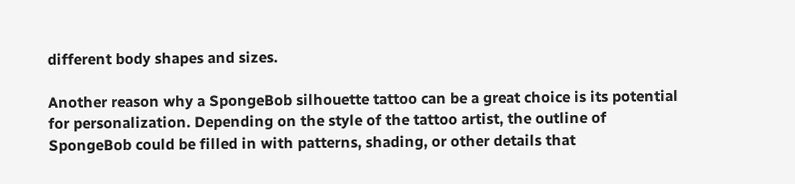different body shapes and sizes.

Another reason why a SpongeBob silhouette tattoo can be a great choice is its potential for personalization. Depending on the style of the tattoo artist, the outline of SpongeBob could be filled in with patterns, shading, or other details that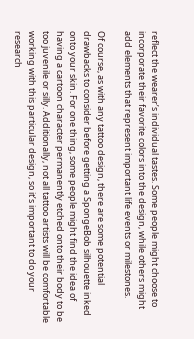reflect the wearer’s individual tastes. Some people might choose to incorporate their favorite colors into the design, while others might add elements that represent important life events or milestones.

Of course, as with any tattoo design, there are some potential drawbacks to consider before getting a SpongeBob silhouette inked onto your skin. For one thing, some people might find the idea of having a cartoon character permanently etched onto their body to be too juvenile or silly. Additionally, not all tattoo artists will be comfortable working with this particular design, so it’s important to do your research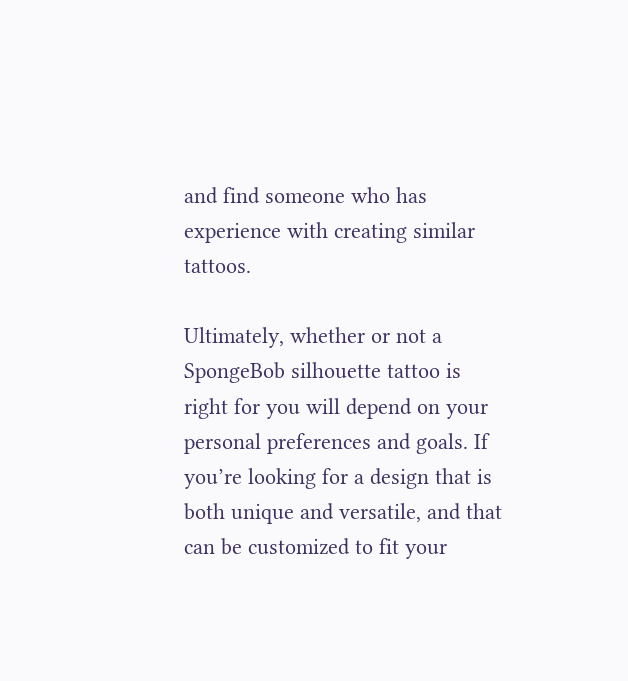and find someone who has experience with creating similar tattoos.

Ultimately, whether or not a SpongeBob silhouette tattoo is right for you will depend on your personal preferences and goals. If you’re looking for a design that is both unique and versatile, and that can be customized to fit your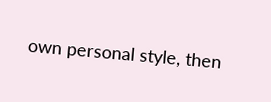own personal style, then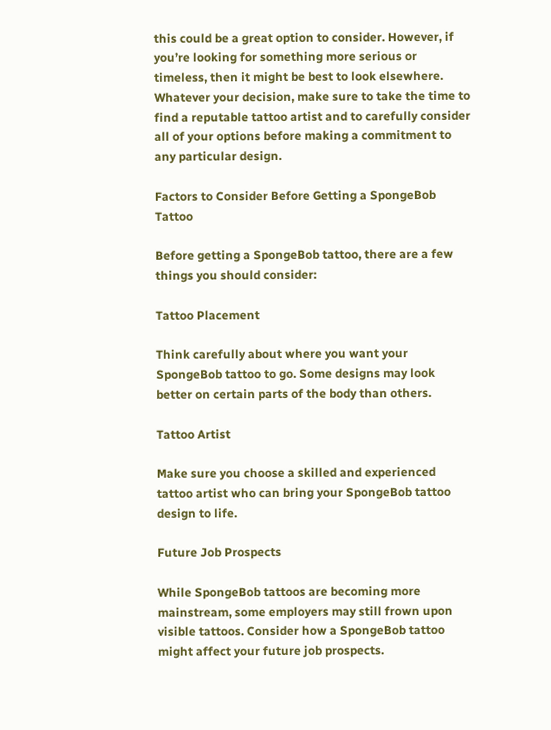this could be a great option to consider. However, if you’re looking for something more serious or timeless, then it might be best to look elsewhere. Whatever your decision, make sure to take the time to find a reputable tattoo artist and to carefully consider all of your options before making a commitment to any particular design.

Factors to Consider Before Getting a SpongeBob Tattoo

Before getting a SpongeBob tattoo, there are a few things you should consider:

Tattoo Placement

Think carefully about where you want your SpongeBob tattoo to go. Some designs may look better on certain parts of the body than others.

Tattoo Artist

Make sure you choose a skilled and experienced tattoo artist who can bring your SpongeBob tattoo design to life.

Future Job Prospects

While SpongeBob tattoos are becoming more mainstream, some employers may still frown upon visible tattoos. Consider how a SpongeBob tattoo might affect your future job prospects.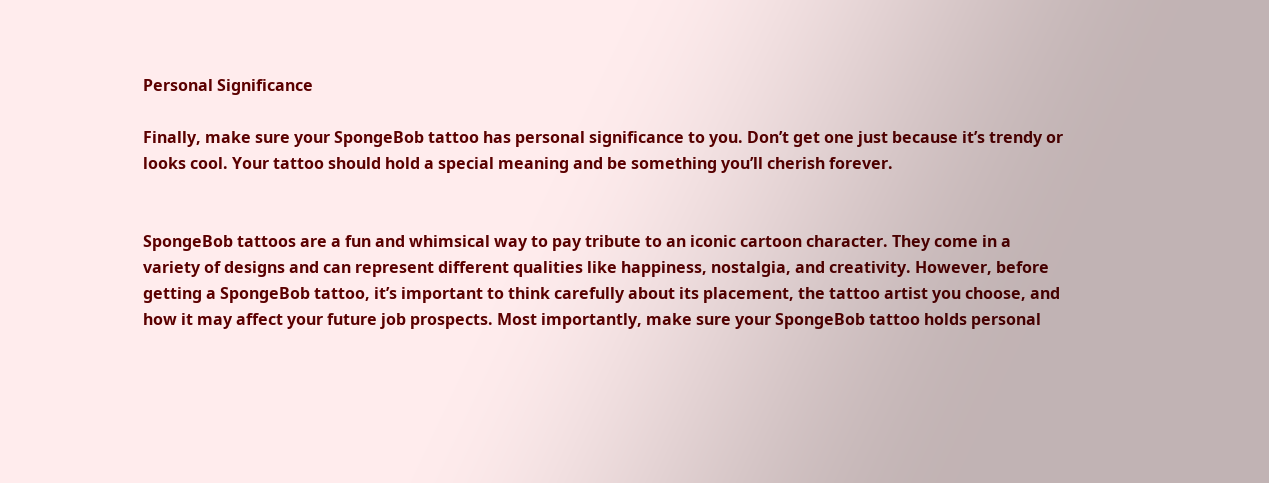Personal Significance

Finally, make sure your SpongeBob tattoo has personal significance to you. Don’t get one just because it’s trendy or looks cool. Your tattoo should hold a special meaning and be something you’ll cherish forever.


SpongeBob tattoos are a fun and whimsical way to pay tribute to an iconic cartoon character. They come in a variety of designs and can represent different qualities like happiness, nostalgia, and creativity. However, before getting a SpongeBob tattoo, it’s important to think carefully about its placement, the tattoo artist you choose, and how it may affect your future job prospects. Most importantly, make sure your SpongeBob tattoo holds personal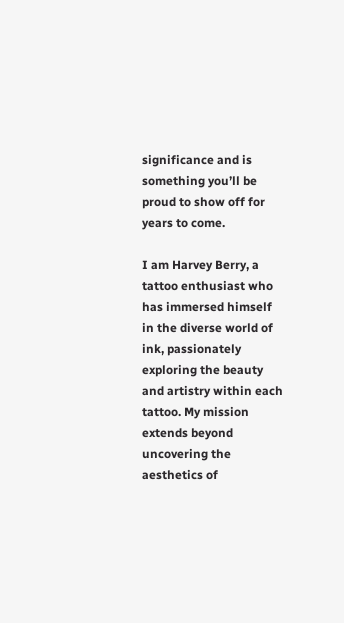significance and is something you’ll be proud to show off for years to come.

I am Harvey Berry, a tattoo enthusiast who has immersed himself in the diverse world of ink, passionately exploring the beauty and artistry within each tattoo. My mission extends beyond uncovering the aesthetics of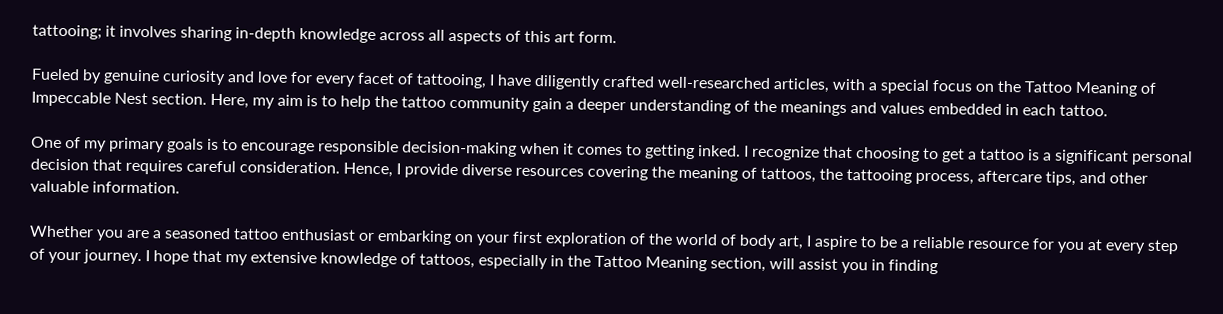tattooing; it involves sharing in-depth knowledge across all aspects of this art form.

Fueled by genuine curiosity and love for every facet of tattooing, I have diligently crafted well-researched articles, with a special focus on the Tattoo Meaning of Impeccable Nest section. Here, my aim is to help the tattoo community gain a deeper understanding of the meanings and values embedded in each tattoo.

One of my primary goals is to encourage responsible decision-making when it comes to getting inked. I recognize that choosing to get a tattoo is a significant personal decision that requires careful consideration. Hence, I provide diverse resources covering the meaning of tattoos, the tattooing process, aftercare tips, and other valuable information.

Whether you are a seasoned tattoo enthusiast or embarking on your first exploration of the world of body art, I aspire to be a reliable resource for you at every step of your journey. I hope that my extensive knowledge of tattoos, especially in the Tattoo Meaning section, will assist you in finding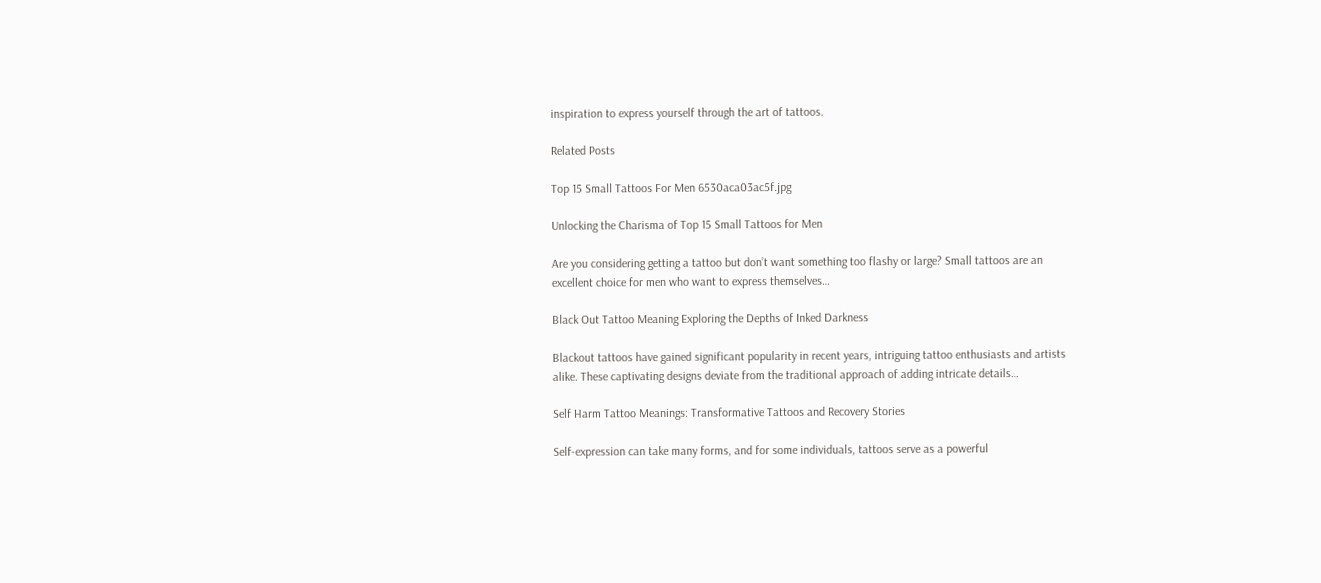inspiration to express yourself through the art of tattoos.

Related Posts

Top 15 Small Tattoos For Men 6530aca03ac5f.jpg

Unlocking the Charisma of Top 15 Small Tattoos for Men

Are you considering getting a tattoo but don’t want something too flashy or large? Small tattoos are an excellent choice for men who want to express themselves…

Black Out Tattoo Meaning Exploring the Depths of Inked Darkness

Blackout tattoos have gained significant popularity in recent years, intriguing tattoo enthusiasts and artists alike. These captivating designs deviate from the traditional approach of adding intricate details…

Self Harm Tattoo Meanings: Transformative Tattoos and Recovery Stories

Self-expression can take many forms, and for some individuals, tattoos serve as a powerful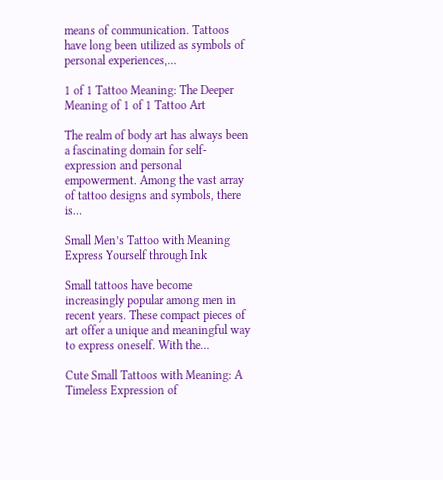means of communication. Tattoos have long been utilized as symbols of personal experiences,…

1 of 1 Tattoo Meaning: The Deeper Meaning of 1 of 1 Tattoo Art

The realm of body art has always been a fascinating domain for self-expression and personal empowerment. Among the vast array of tattoo designs and symbols, there is…

Small Men’s Tattoo with Meaning Express Yourself through Ink

Small tattoos have become increasingly popular among men in recent years. These compact pieces of art offer a unique and meaningful way to express oneself. With the…

Cute Small Tattoos with Meaning: A Timeless Expression of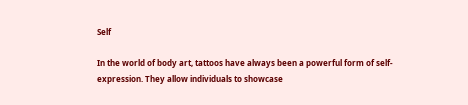Self

In the world of body art, tattoos have always been a powerful form of self-expression. They allow individuals to showcase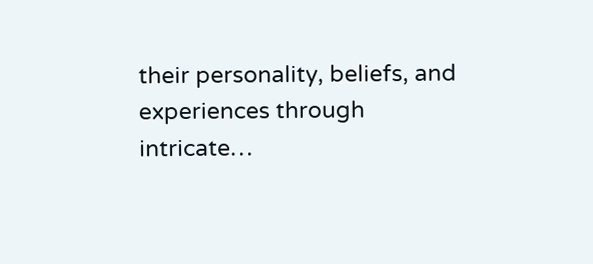their personality, beliefs, and experiences through intricate…